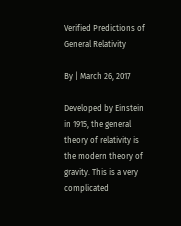Verified Predictions of General Relativity

By | March 26, 2017

Developed by Einstein in 1915, the general theory of relativity is the modern theory of gravity. This is a very complicated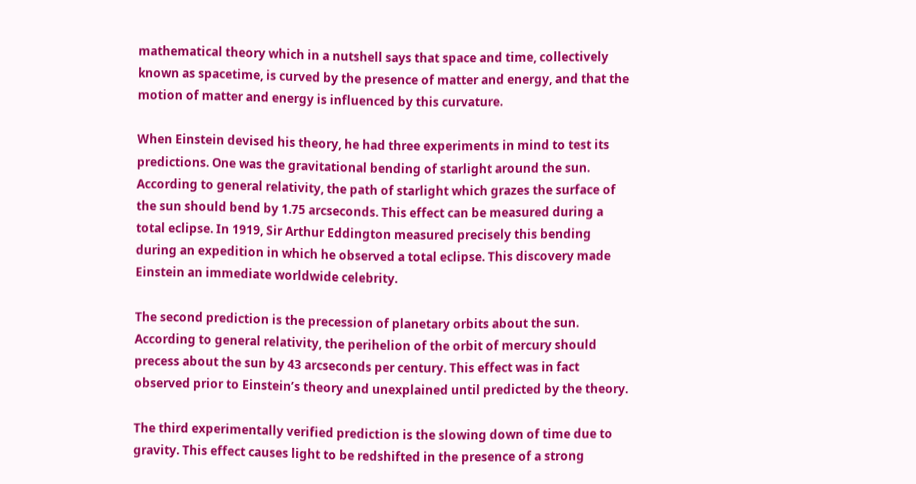mathematical theory which in a nutshell says that space and time, collectively known as spacetime, is curved by the presence of matter and energy, and that the motion of matter and energy is influenced by this curvature.

When Einstein devised his theory, he had three experiments in mind to test its predictions. One was the gravitational bending of starlight around the sun. According to general relativity, the path of starlight which grazes the surface of the sun should bend by 1.75 arcseconds. This effect can be measured during a total eclipse. In 1919, Sir Arthur Eddington measured precisely this bending during an expedition in which he observed a total eclipse. This discovery made Einstein an immediate worldwide celebrity.

The second prediction is the precession of planetary orbits about the sun. According to general relativity, the perihelion of the orbit of mercury should precess about the sun by 43 arcseconds per century. This effect was in fact observed prior to Einstein’s theory and unexplained until predicted by the theory.

The third experimentally verified prediction is the slowing down of time due to gravity. This effect causes light to be redshifted in the presence of a strong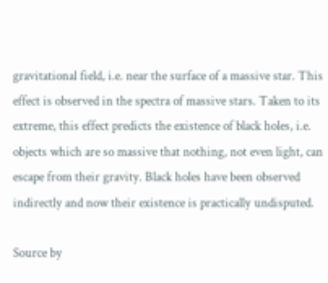gravitational field, i.e. near the surface of a massive star. This effect is observed in the spectra of massive stars. Taken to its extreme, this effect predicts the existence of black holes, i.e. objects which are so massive that nothing, not even light, can escape from their gravity. Black holes have been observed indirectly and now their existence is practically undisputed.

Source by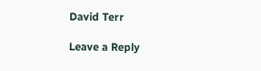David Terr

Leave a Reply